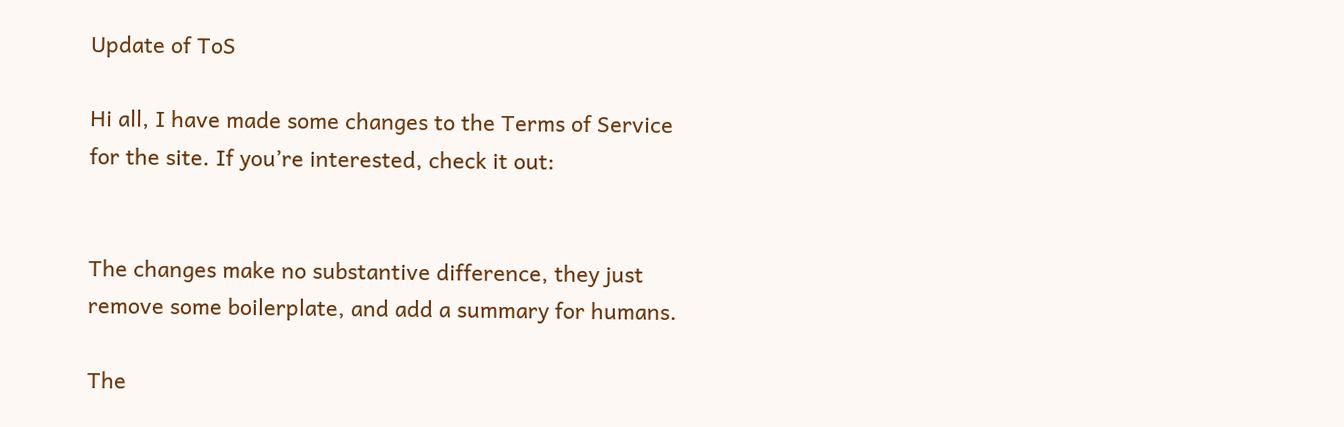Update of ToS

Hi all, I have made some changes to the Terms of Service for the site. If you’re interested, check it out:


The changes make no substantive difference, they just remove some boilerplate, and add a summary for humans.

The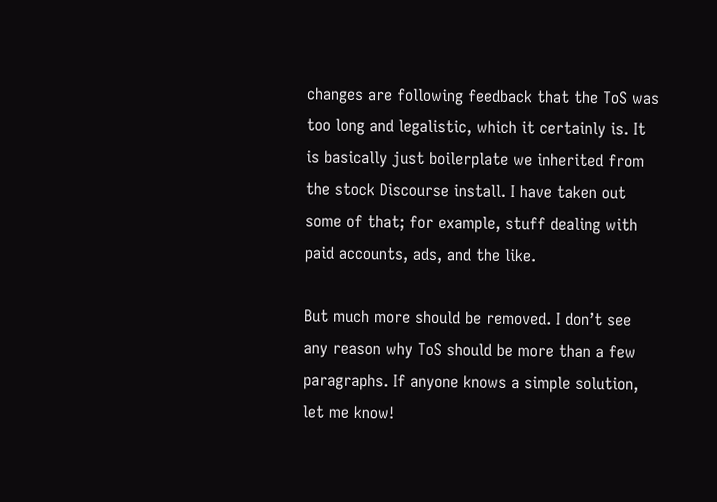changes are following feedback that the ToS was too long and legalistic, which it certainly is. It is basically just boilerplate we inherited from the stock Discourse install. I have taken out some of that; for example, stuff dealing with paid accounts, ads, and the like.

But much more should be removed. I don’t see any reason why ToS should be more than a few paragraphs. If anyone knows a simple solution, let me know!